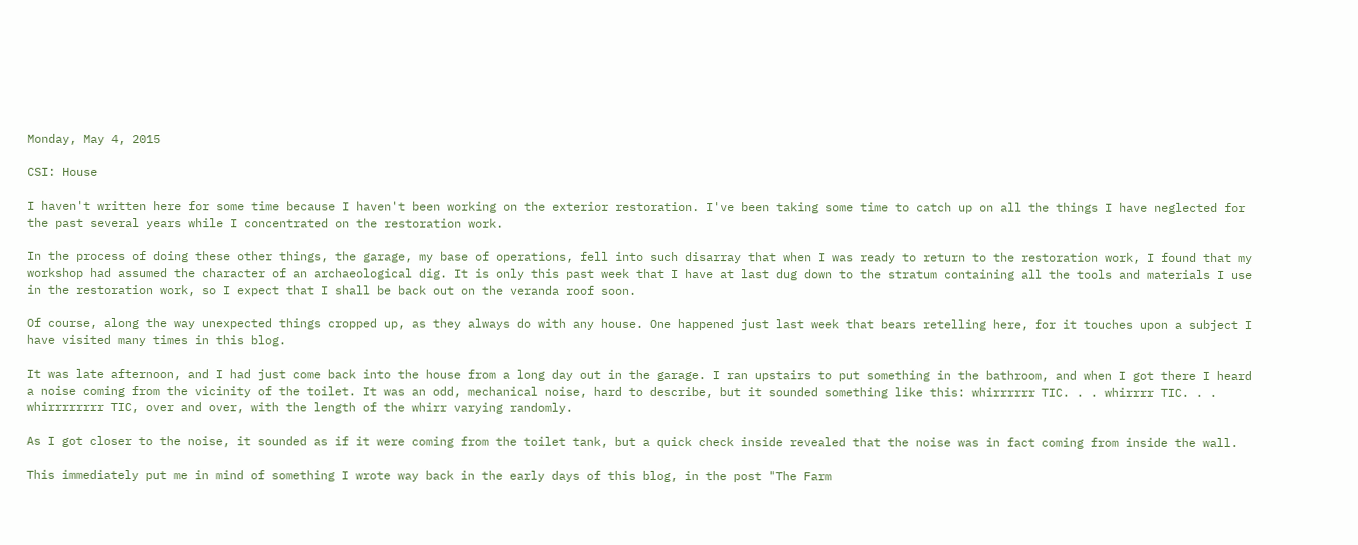Monday, May 4, 2015

CSI: House

I haven't written here for some time because I haven't been working on the exterior restoration. I've been taking some time to catch up on all the things I have neglected for the past several years while I concentrated on the restoration work.

In the process of doing these other things, the garage, my base of operations, fell into such disarray that when I was ready to return to the restoration work, I found that my workshop had assumed the character of an archaeological dig. It is only this past week that I have at last dug down to the stratum containing all the tools and materials I use in the restoration work, so I expect that I shall be back out on the veranda roof soon.

Of course, along the way unexpected things cropped up, as they always do with any house. One happened just last week that bears retelling here, for it touches upon a subject I have visited many times in this blog.

It was late afternoon, and I had just come back into the house from a long day out in the garage. I ran upstairs to put something in the bathroom, and when I got there I heard a noise coming from the vicinity of the toilet. It was an odd, mechanical noise, hard to describe, but it sounded something like this: whirrrrrr TIC. . . whirrrr TIC. . . whirrrrrrrr TIC, over and over, with the length of the whirr varying randomly.

As I got closer to the noise, it sounded as if it were coming from the toilet tank, but a quick check inside revealed that the noise was in fact coming from inside the wall.

This immediately put me in mind of something I wrote way back in the early days of this blog, in the post "The Farm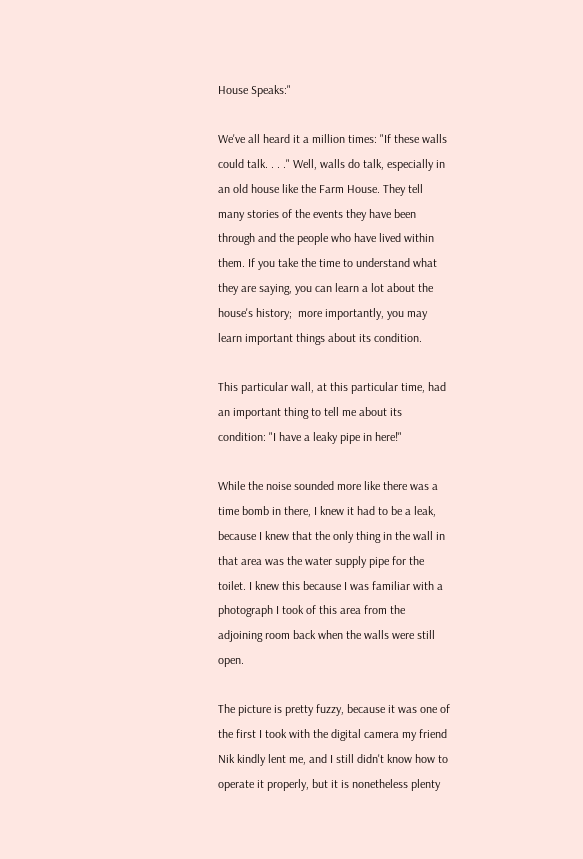House Speaks:"

We've all heard it a million times: "If these walls could talk. . . ." Well, walls do talk, especially in an old house like the Farm House. They tell many stories of the events they have been through and the people who have lived within them. If you take the time to understand what they are saying, you can learn a lot about the house's history;  more importantly, you may learn important things about its condition.

This particular wall, at this particular time, had an important thing to tell me about its condition: "I have a leaky pipe in here!"

While the noise sounded more like there was a time bomb in there, I knew it had to be a leak, because I knew that the only thing in the wall in that area was the water supply pipe for the toilet. I knew this because I was familiar with a photograph I took of this area from the adjoining room back when the walls were still open.

The picture is pretty fuzzy, because it was one of the first I took with the digital camera my friend Nik kindly lent me, and I still didn't know how to operate it properly, but it is nonetheless plenty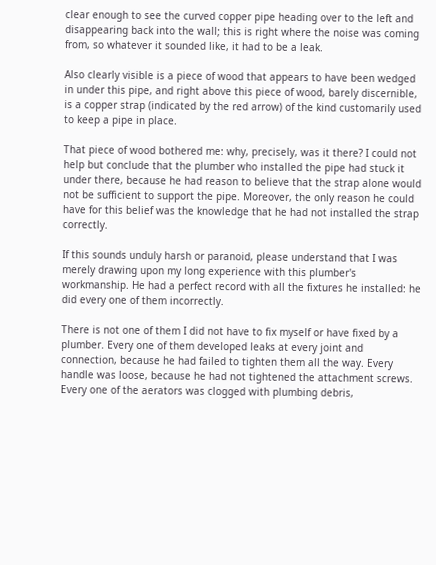clear enough to see the curved copper pipe heading over to the left and disappearing back into the wall; this is right where the noise was coming from, so whatever it sounded like, it had to be a leak.

Also clearly visible is a piece of wood that appears to have been wedged in under this pipe, and right above this piece of wood, barely discernible, is a copper strap (indicated by the red arrow) of the kind customarily used to keep a pipe in place.

That piece of wood bothered me: why, precisely, was it there? I could not help but conclude that the plumber who installed the pipe had stuck it under there, because he had reason to believe that the strap alone would not be sufficient to support the pipe. Moreover, the only reason he could have for this belief was the knowledge that he had not installed the strap correctly.

If this sounds unduly harsh or paranoid, please understand that I was merely drawing upon my long experience with this plumber's workmanship. He had a perfect record with all the fixtures he installed: he did every one of them incorrectly.

There is not one of them I did not have to fix myself or have fixed by a plumber. Every one of them developed leaks at every joint and connection, because he had failed to tighten them all the way. Every handle was loose, because he had not tightened the attachment screws. Every one of the aerators was clogged with plumbing debris,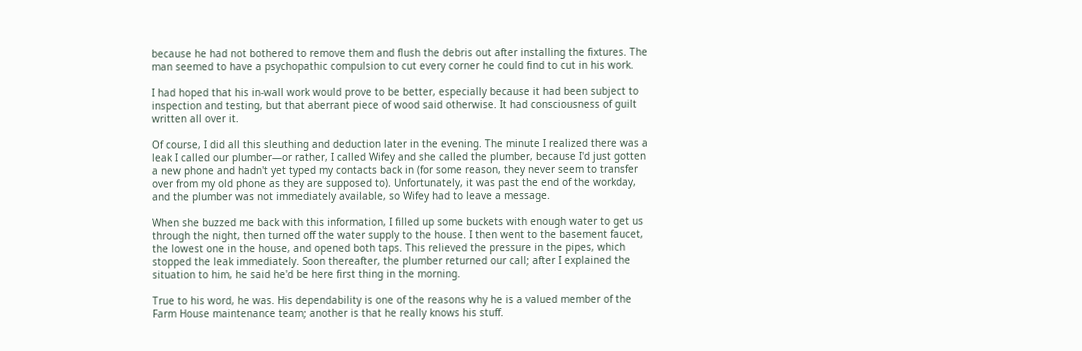because he had not bothered to remove them and flush the debris out after installing the fixtures. The man seemed to have a psychopathic compulsion to cut every corner he could find to cut in his work.

I had hoped that his in-wall work would prove to be better, especially because it had been subject to inspection and testing, but that aberrant piece of wood said otherwise. It had consciousness of guilt written all over it.

Of course, I did all this sleuthing and deduction later in the evening. The minute I realized there was a leak I called our plumber—or rather, I called Wifey and she called the plumber, because I'd just gotten a new phone and hadn't yet typed my contacts back in (for some reason, they never seem to transfer over from my old phone as they are supposed to). Unfortunately, it was past the end of the workday, and the plumber was not immediately available, so Wifey had to leave a message.

When she buzzed me back with this information, I filled up some buckets with enough water to get us through the night, then turned off the water supply to the house. I then went to the basement faucet, the lowest one in the house, and opened both taps. This relieved the pressure in the pipes, which stopped the leak immediately. Soon thereafter, the plumber returned our call; after I explained the situation to him, he said he'd be here first thing in the morning.

True to his word, he was. His dependability is one of the reasons why he is a valued member of the Farm House maintenance team; another is that he really knows his stuff.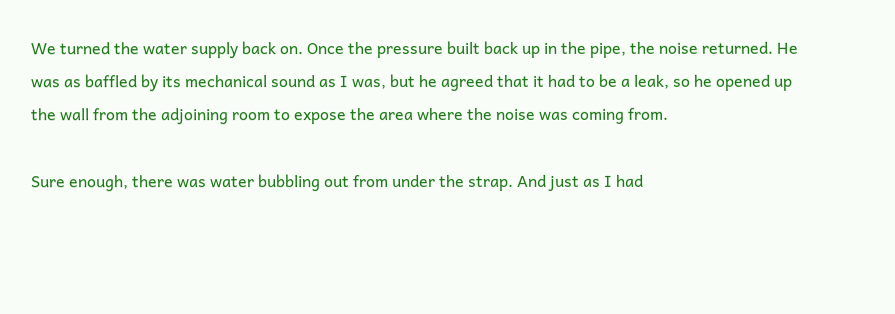We turned the water supply back on. Once the pressure built back up in the pipe, the noise returned. He was as baffled by its mechanical sound as I was, but he agreed that it had to be a leak, so he opened up the wall from the adjoining room to expose the area where the noise was coming from.

Sure enough, there was water bubbling out from under the strap. And just as I had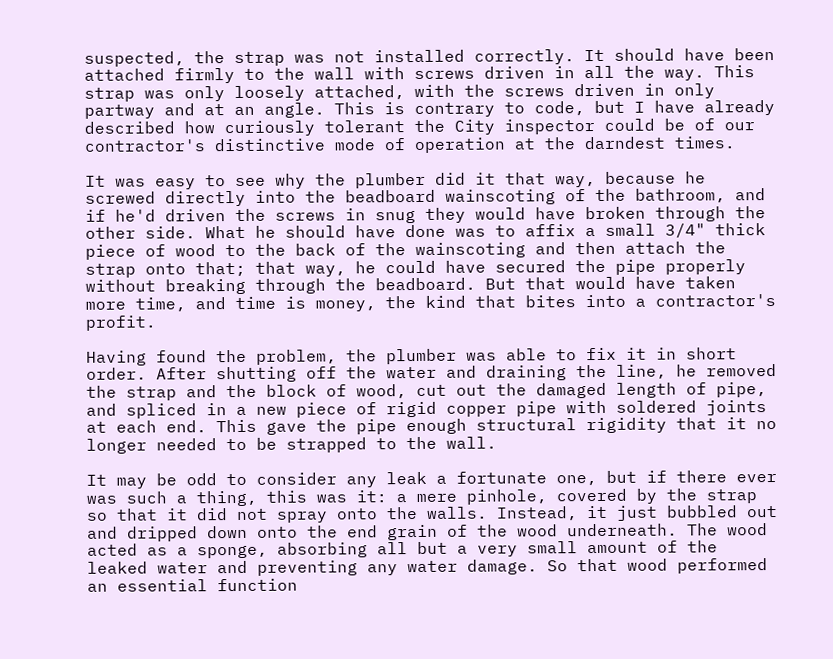suspected, the strap was not installed correctly. It should have been attached firmly to the wall with screws driven in all the way. This strap was only loosely attached, with the screws driven in only partway and at an angle. This is contrary to code, but I have already described how curiously tolerant the City inspector could be of our contractor's distinctive mode of operation at the darndest times.

It was easy to see why the plumber did it that way, because he screwed directly into the beadboard wainscoting of the bathroom, and if he'd driven the screws in snug they would have broken through the other side. What he should have done was to affix a small 3/4" thick piece of wood to the back of the wainscoting and then attach the strap onto that; that way, he could have secured the pipe properly without breaking through the beadboard. But that would have taken more time, and time is money, the kind that bites into a contractor's profit.

Having found the problem, the plumber was able to fix it in short order. After shutting off the water and draining the line, he removed the strap and the block of wood, cut out the damaged length of pipe, and spliced in a new piece of rigid copper pipe with soldered joints at each end. This gave the pipe enough structural rigidity that it no longer needed to be strapped to the wall.

It may be odd to consider any leak a fortunate one, but if there ever was such a thing, this was it: a mere pinhole, covered by the strap so that it did not spray onto the walls. Instead, it just bubbled out and dripped down onto the end grain of the wood underneath. The wood acted as a sponge, absorbing all but a very small amount of the leaked water and preventing any water damage. So that wood performed an essential function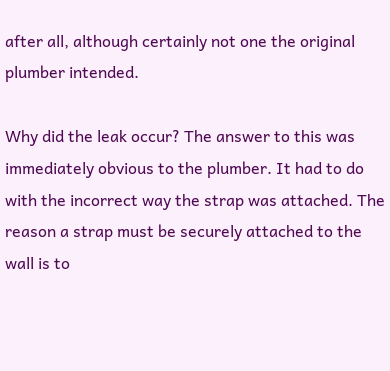after all, although certainly not one the original plumber intended.

Why did the leak occur? The answer to this was immediately obvious to the plumber. It had to do with the incorrect way the strap was attached. The reason a strap must be securely attached to the wall is to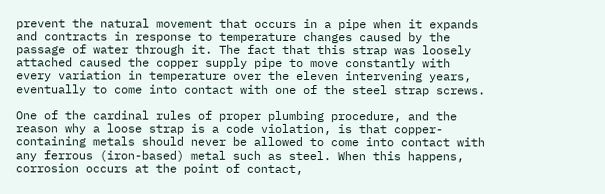prevent the natural movement that occurs in a pipe when it expands and contracts in response to temperature changes caused by the passage of water through it. The fact that this strap was loosely attached caused the copper supply pipe to move constantly with every variation in temperature over the eleven intervening years, eventually to come into contact with one of the steel strap screws.

One of the cardinal rules of proper plumbing procedure, and the reason why a loose strap is a code violation, is that copper-containing metals should never be allowed to come into contact with any ferrous (iron-based) metal such as steel. When this happens, corrosion occurs at the point of contact,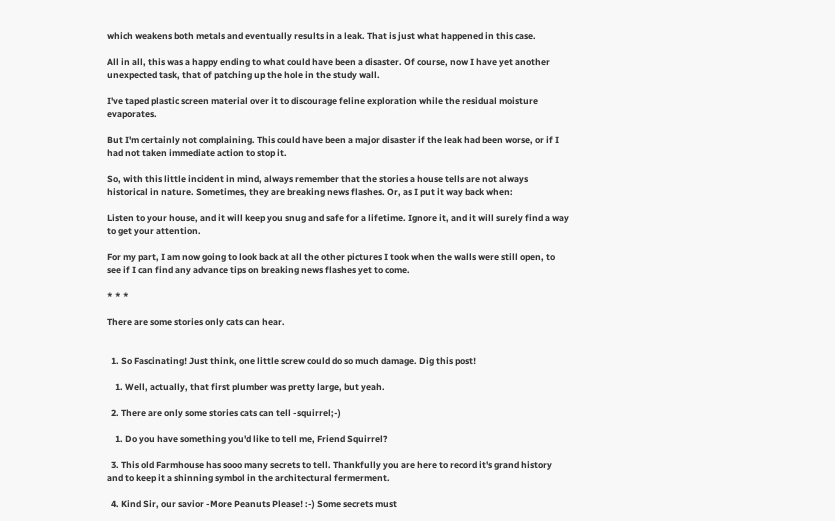which weakens both metals and eventually results in a leak. That is just what happened in this case.

All in all, this was a happy ending to what could have been a disaster. Of course, now I have yet another unexpected task, that of patching up the hole in the study wall.

I've taped plastic screen material over it to discourage feline exploration while the residual moisture evaporates.

But I'm certainly not complaining. This could have been a major disaster if the leak had been worse, or if I had not taken immediate action to stop it.

So, with this little incident in mind, always remember that the stories a house tells are not always historical in nature. Sometimes, they are breaking news flashes. Or, as I put it way back when:

Listen to your house, and it will keep you snug and safe for a lifetime. Ignore it, and it will surely find a way to get your attention.

For my part, I am now going to look back at all the other pictures I took when the walls were still open, to see if I can find any advance tips on breaking news flashes yet to come.

* * *

There are some stories only cats can hear.


  1. So Fascinating! Just think, one little screw could do so much damage. Dig this post!

    1. Well, actually, that first plumber was pretty large, but yeah.

  2. There are only some stories cats can tell -squirrel;-)

    1. Do you have something you'd like to tell me, Friend Squirrel?

  3. This old Farmhouse has sooo many secrets to tell. Thankfully you are here to record it's grand history and to keep it a shinning symbol in the architectural fermerment.

  4. Kind Sir, our savior -More Peanuts Please! :-) Some secrets must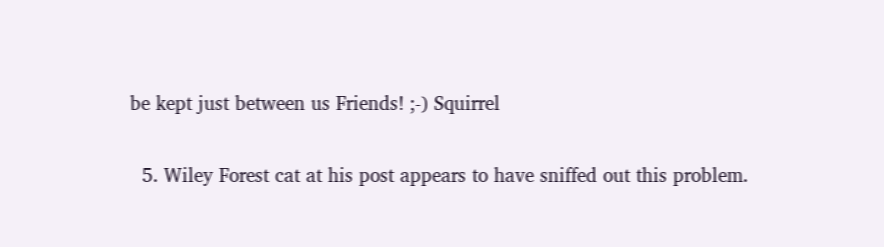be kept just between us Friends! ;-) Squirrel

  5. Wiley Forest cat at his post appears to have sniffed out this problem.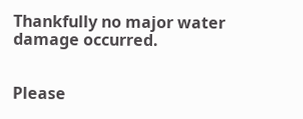Thankfully no major water damage occurred.


Please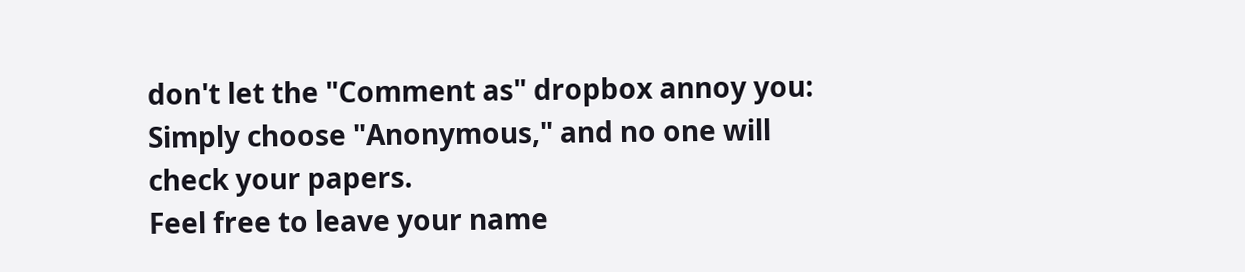don't let the "Comment as" dropbox annoy you:
Simply choose "Anonymous," and no one will check your papers.
Feel free to leave your name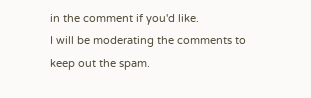in the comment if you'd like.
I will be moderating the comments to keep out the spam.